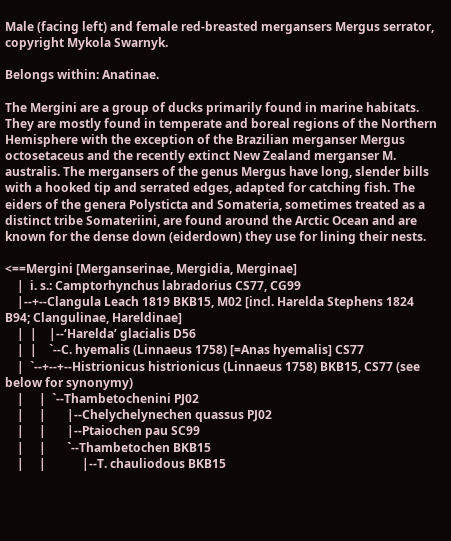Male (facing left) and female red-breasted mergansers Mergus serrator, copyright Mykola Swarnyk.

Belongs within: Anatinae.

The Mergini are a group of ducks primarily found in marine habitats. They are mostly found in temperate and boreal regions of the Northern Hemisphere with the exception of the Brazilian merganser Mergus octosetaceus and the recently extinct New Zealand merganser M. australis. The mergansers of the genus Mergus have long, slender bills with a hooked tip and serrated edges, adapted for catching fish. The eiders of the genera Polysticta and Somateria, sometimes treated as a distinct tribe Somateriini, are found around the Arctic Ocean and are known for the dense down (eiderdown) they use for lining their nests.

<==Mergini [Merganserinae, Mergidia, Merginae]
    |  i. s.: Camptorhynchus labradorius CS77, CG99
    |--+--Clangula Leach 1819 BKB15, M02 [incl. Harelda Stephens 1824 B94; Clangulinae, Hareldinae]
    |  |    |--‘Harelda’ glacialis D56
    |  |    `--C. hyemalis (Linnaeus 1758) [=Anas hyemalis] CS77
    |  `--+--+--Histrionicus histrionicus (Linnaeus 1758) BKB15, CS77 (see below for synonymy)
    |     |  `--Thambetochenini PJ02
    |     |       |--Chelychelynechen quassus PJ02
    |     |       |--Ptaiochen pau SC99
    |     |       `--Thambetochen BKB15
    |     |            |--T. chauliodous BKB15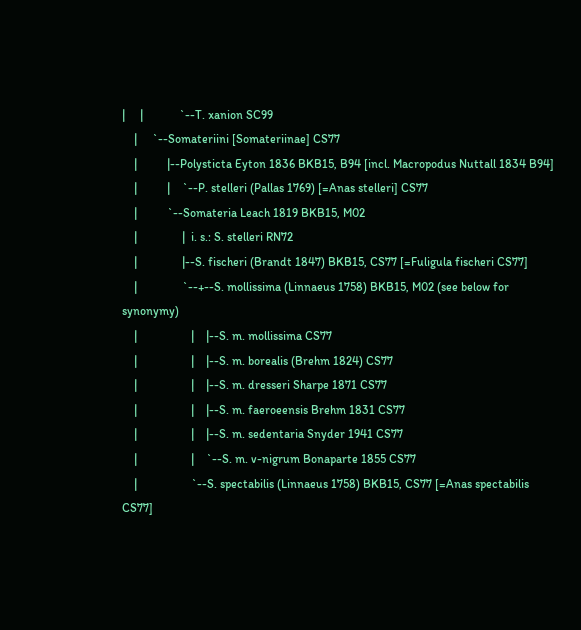|     |            `--T. xanion SC99
    |     `--Somateriini [Somateriinae] CS77
    |          |--Polysticta Eyton 1836 BKB15, B94 [incl. Macropodus Nuttall 1834 B94]
    |          |    `--P. stelleri (Pallas 1769) [=Anas stelleri] CS77
    |          `--Somateria Leach 1819 BKB15, M02
    |               |  i. s.: S. stelleri RN72
    |               |--S. fischeri (Brandt 1847) BKB15, CS77 [=Fuligula fischeri CS77]
    |               `--+--S. mollissima (Linnaeus 1758) BKB15, M02 (see below for synonymy)
    |                  |    |--S. m. mollissima CS77
    |                  |    |--S. m. borealis (Brehm 1824) CS77
    |                  |    |--S. m. dresseri Sharpe 1871 CS77
    |                  |    |--S. m. faeroeensis Brehm 1831 CS77
    |                  |    |--S. m. sedentaria Snyder 1941 CS77
    |                  |    `--S. m. v-nigrum Bonaparte 1855 CS77
    |                  `--S. spectabilis (Linnaeus 1758) BKB15, CS77 [=Anas spectabilis CS77]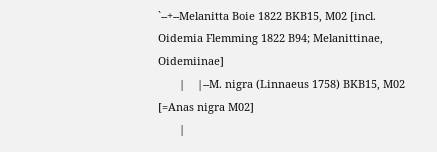`--+--Melanitta Boie 1822 BKB15, M02 [incl. Oidemia Flemming 1822 B94; Melanittinae, Oidemiinae]
       |    |--M. nigra (Linnaeus 1758) BKB15, M02 [=Anas nigra M02]
       |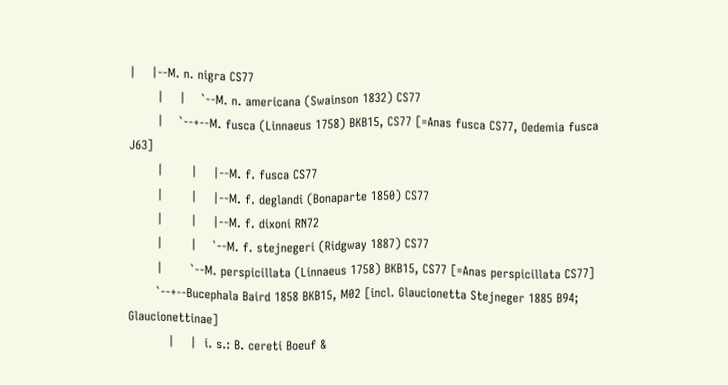|    |--M. n. nigra CS77
       |    |    `--M. n. americana (Swainson 1832) CS77
       |    `--+--M. fusca (Linnaeus 1758) BKB15, CS77 [=Anas fusca CS77, Oedemia fusca J63]
       |       |    |--M. f. fusca CS77
       |       |    |--M. f. deglandi (Bonaparte 1850) CS77
       |       |    |--M. f. dixoni RN72
       |       |    `--M. f. stejnegeri (Ridgway 1887) CS77
       |       `--M. perspicillata (Linnaeus 1758) BKB15, CS77 [=Anas perspicillata CS77]
       `--+--Bucephala Baird 1858 BKB15, M02 [incl. Glaucionetta Stejneger 1885 B94; Glaucionettinae]
          |    |  i. s.: B. cereti Boeuf &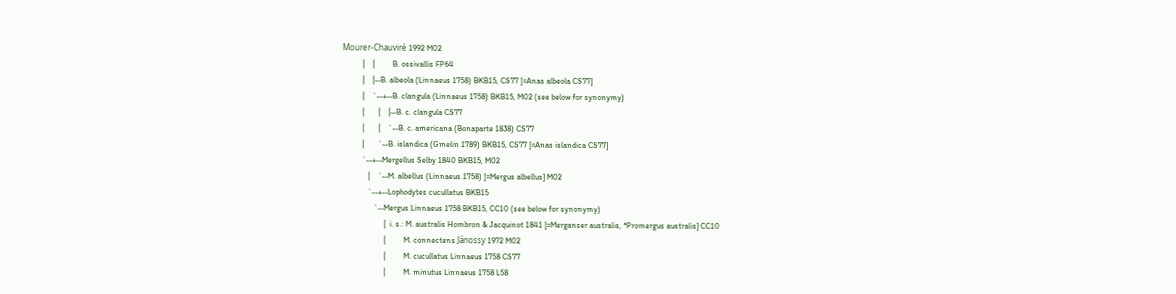Mourer-Chauviré 1992 M02
          |    |         B. ossivallis FP64
          |    |--B. albeola (Linnaeus 1758) BKB15, CS77 [=Anas albeola CS77]
          |    `--+--B. clangula (Linnaeus 1758) BKB15, M02 (see below for synonymy)
          |       |    |--B. c. clangula CS77
          |       |    `--B. c. americana (Bonaparte 1838) CS77
          |       `--B. islandica (Gmelin 1789) BKB15, CS77 [=Anas islandica CS77]
          `--+--Mergellus Selby 1840 BKB15, M02
             |    `--M. albellus (Linnaeus 1758) [=Mergus albellus] M02
             `--+--Lophodytes cucullatus BKB15
                `--Mergus Linnaeus 1758 BKB15, CC10 (see below for synonymy)
                     |  i. s.: M. australis Hombron & Jacquinot 1841 [=Merganser australis, *Promergus australis] CC10
                     |         M. connectens Jánossy 1972 M02
                     |         M. cucullatus Linnaeus 1758 CS77
                     |         M. minutus Linnaeus 1758 L58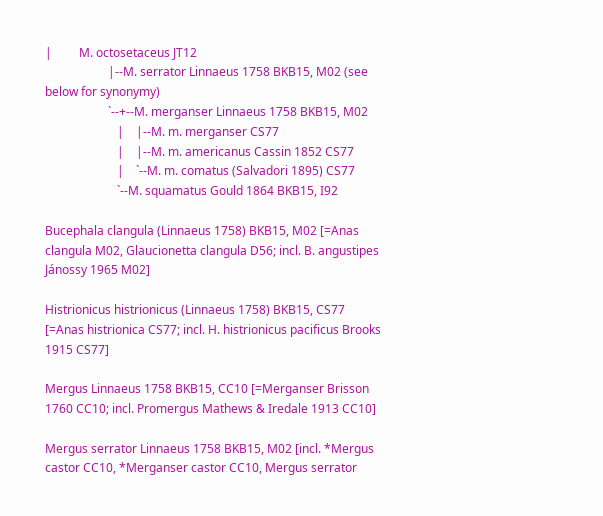|         M. octosetaceus JT12
                     |--M. serrator Linnaeus 1758 BKB15, M02 (see below for synonymy)
                     `--+--M. merganser Linnaeus 1758 BKB15, M02
                        |    |--M. m. merganser CS77
                        |    |--M. m. americanus Cassin 1852 CS77
                        |    `--M. m. comatus (Salvadori 1895) CS77
                        `--M. squamatus Gould 1864 BKB15, I92

Bucephala clangula (Linnaeus 1758) BKB15, M02 [=Anas clangula M02, Glaucionetta clangula D56; incl. B. angustipes Jánossy 1965 M02]

Histrionicus histrionicus (Linnaeus 1758) BKB15, CS77 [=Anas histrionica CS77; incl. H. histrionicus pacificus Brooks 1915 CS77]

Mergus Linnaeus 1758 BKB15, CC10 [=Merganser Brisson 1760 CC10; incl. Promergus Mathews & Iredale 1913 CC10]

Mergus serrator Linnaeus 1758 BKB15, M02 [incl. *Mergus castor CC10, *Merganser castor CC10, Mergus serrator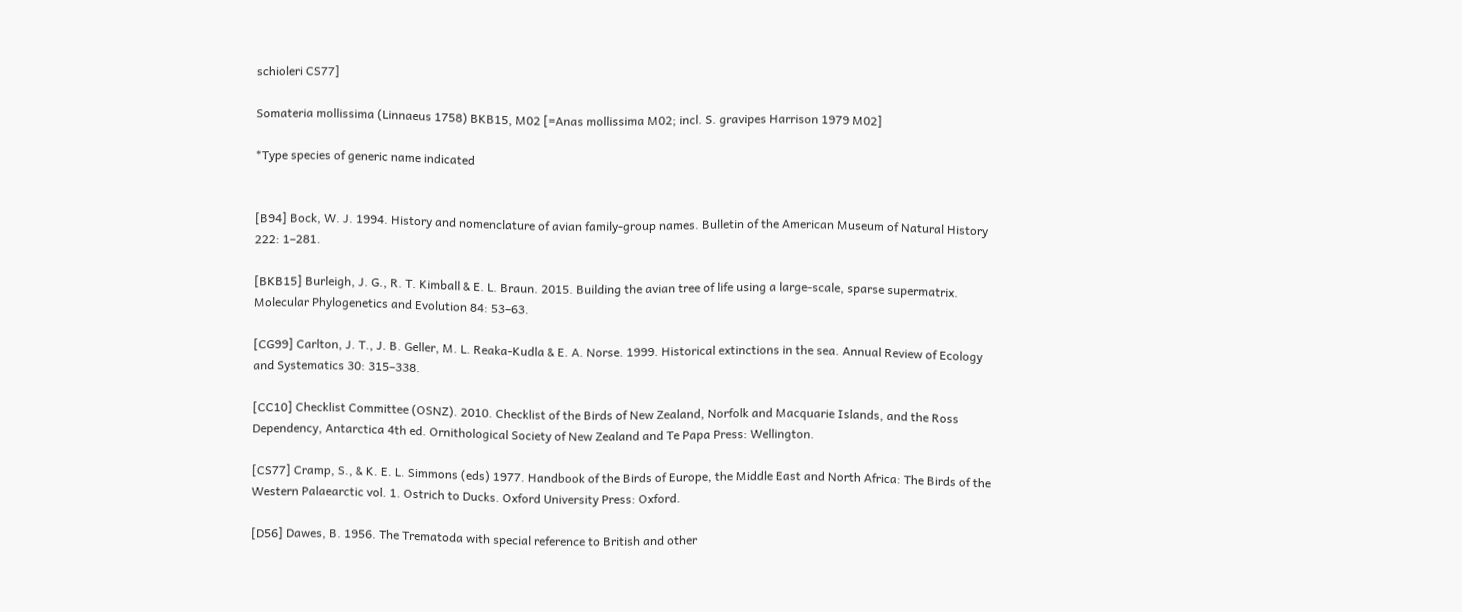schioleri CS77]

Somateria mollissima (Linnaeus 1758) BKB15, M02 [=Anas mollissima M02; incl. S. gravipes Harrison 1979 M02]

*Type species of generic name indicated


[B94] Bock, W. J. 1994. History and nomenclature of avian family-group names. Bulletin of the American Museum of Natural History 222: 1–281.

[BKB15] Burleigh, J. G., R. T. Kimball & E. L. Braun. 2015. Building the avian tree of life using a large-scale, sparse supermatrix. Molecular Phylogenetics and Evolution 84: 53–63.

[CG99] Carlton, J. T., J. B. Geller, M. L. Reaka-Kudla & E. A. Norse. 1999. Historical extinctions in the sea. Annual Review of Ecology and Systematics 30: 315–338.

[CC10] Checklist Committee (OSNZ). 2010. Checklist of the Birds of New Zealand, Norfolk and Macquarie Islands, and the Ross Dependency, Antarctica 4th ed. Ornithological Society of New Zealand and Te Papa Press: Wellington.

[CS77] Cramp, S., & K. E. L. Simmons (eds) 1977. Handbook of the Birds of Europe, the Middle East and North Africa: The Birds of the Western Palaearctic vol. 1. Ostrich to Ducks. Oxford University Press: Oxford.

[D56] Dawes, B. 1956. The Trematoda with special reference to British and other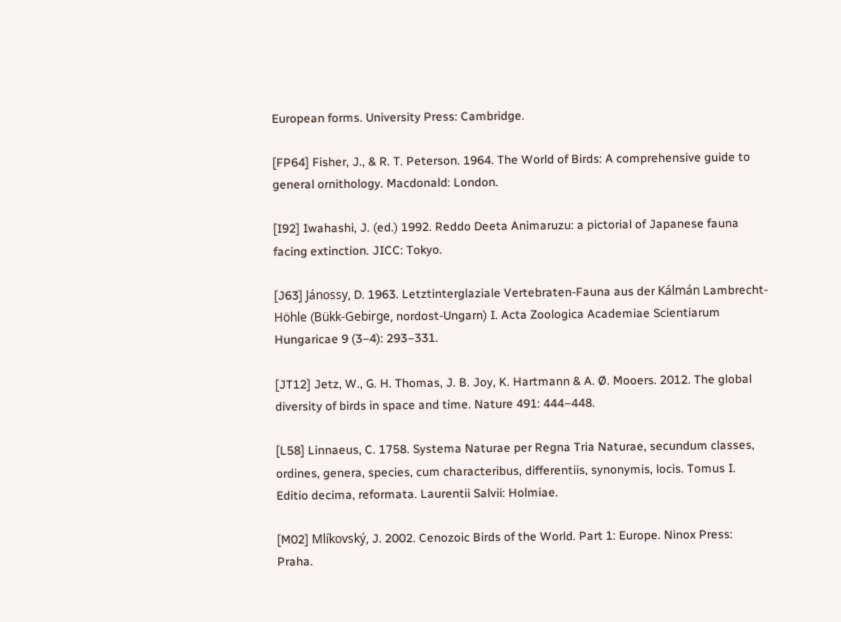European forms. University Press: Cambridge.

[FP64] Fisher, J., & R. T. Peterson. 1964. The World of Birds: A comprehensive guide to general ornithology. Macdonald: London.

[I92] Iwahashi, J. (ed.) 1992. Reddo Deeta Animaruzu: a pictorial of Japanese fauna facing extinction. JICC: Tokyo.

[J63] Jánossy, D. 1963. Letztinterglaziale Vertebraten-Fauna aus der Kálmán Lambrecht-Höhle (Bükk-Gebirge, nordost-Ungarn) I. Acta Zoologica Academiae Scientiarum Hungaricae 9 (3–4): 293–331.

[JT12] Jetz, W., G. H. Thomas, J. B. Joy, K. Hartmann & A. Ø. Mooers. 2012. The global diversity of birds in space and time. Nature 491: 444–448.

[L58] Linnaeus, C. 1758. Systema Naturae per Regna Tria Naturae, secundum classes, ordines, genera, species, cum characteribus, differentiis, synonymis, locis. Tomus I. Editio decima, reformata. Laurentii Salvii: Holmiae.

[M02] Mlíkovský, J. 2002. Cenozoic Birds of the World. Part 1: Europe. Ninox Press: Praha.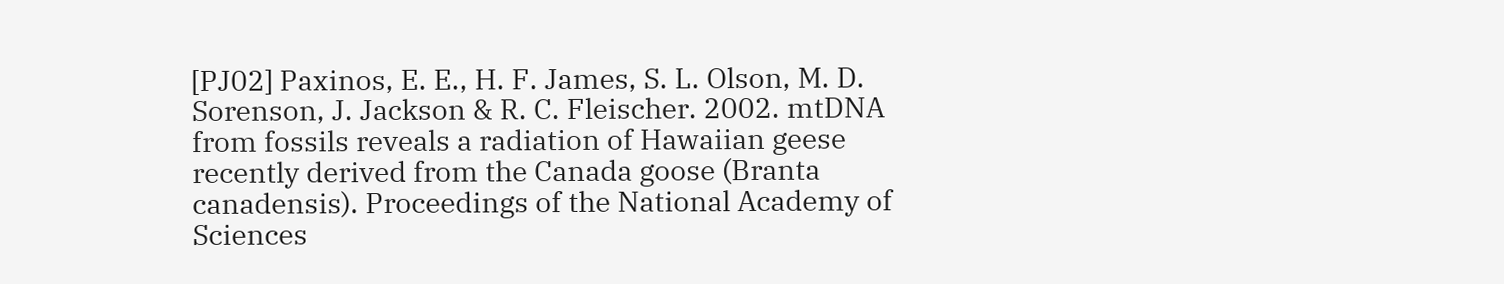[PJ02] Paxinos, E. E., H. F. James, S. L. Olson, M. D. Sorenson, J. Jackson & R. C. Fleischer. 2002. mtDNA from fossils reveals a radiation of Hawaiian geese recently derived from the Canada goose (Branta canadensis). Proceedings of the National Academy of Sciences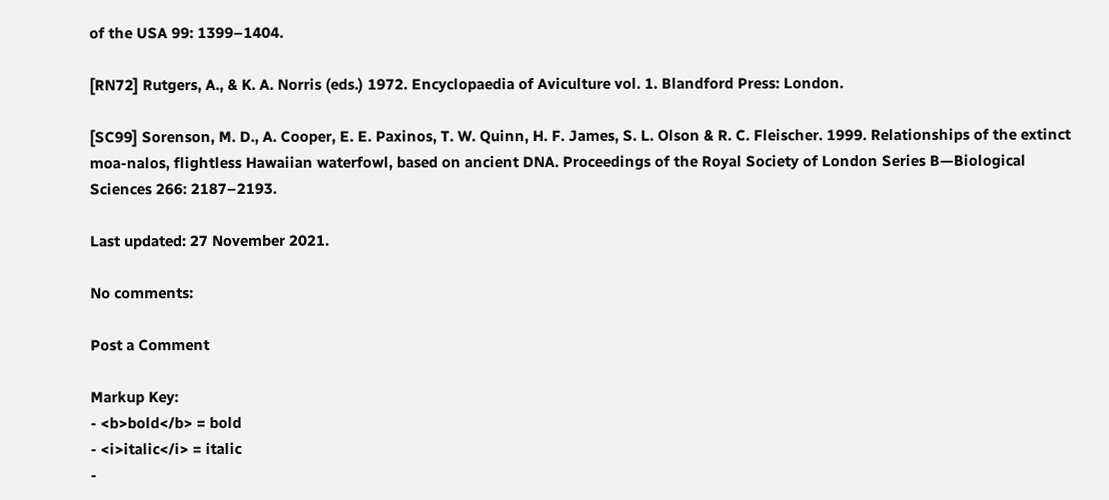of the USA 99: 1399–1404.

[RN72] Rutgers, A., & K. A. Norris (eds.) 1972. Encyclopaedia of Aviculture vol. 1. Blandford Press: London.

[SC99] Sorenson, M. D., A. Cooper, E. E. Paxinos, T. W. Quinn, H. F. James, S. L. Olson & R. C. Fleischer. 1999. Relationships of the extinct moa-nalos, flightless Hawaiian waterfowl, based on ancient DNA. Proceedings of the Royal Society of London Series B—Biological Sciences 266: 2187–2193.

Last updated: 27 November 2021.

No comments:

Post a Comment

Markup Key:
- <b>bold</b> = bold
- <i>italic</i> = italic
-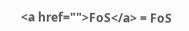<a href="">FoS</a> = FoS